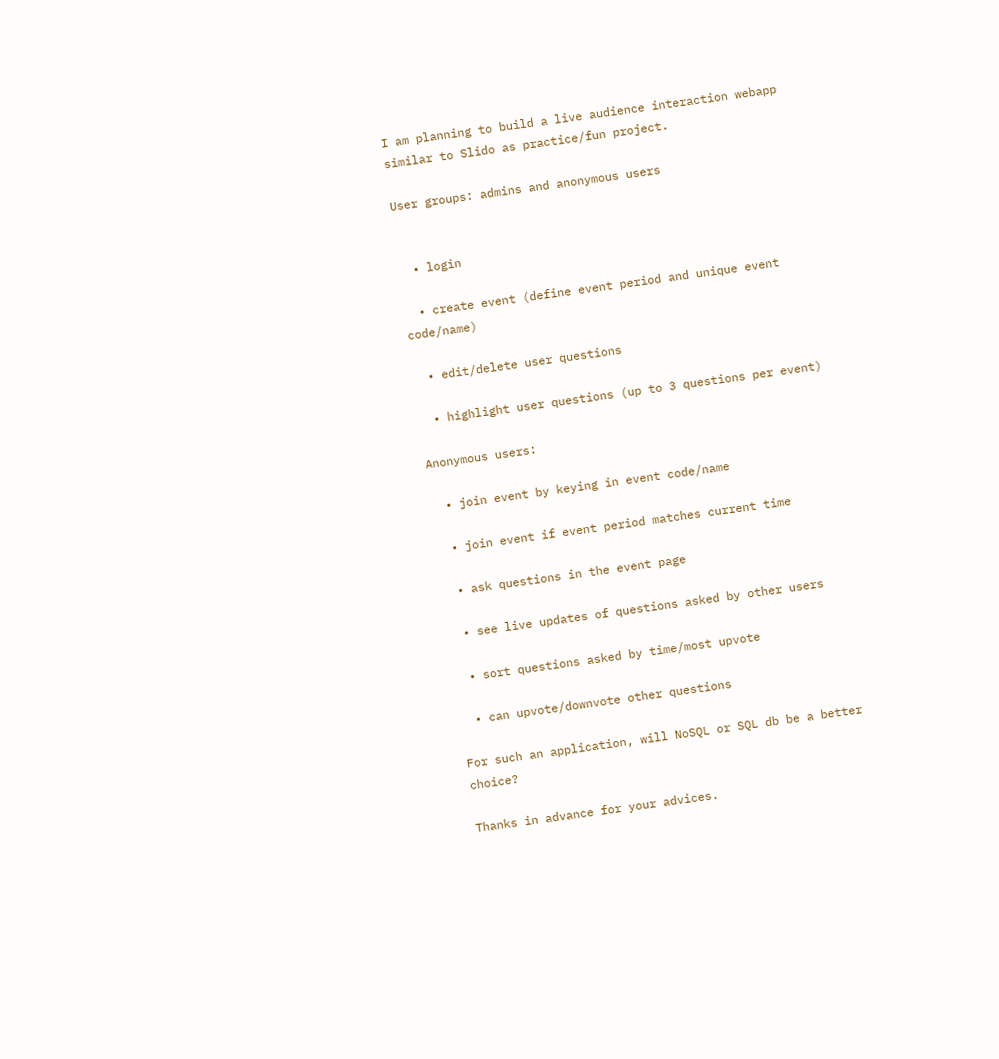I am planning to build a live audience interaction webapp similar to Slido as practice/fun project.

User groups: admins and anonymous users


  • login

  • create event (define event period and unique event code/name)

  • edit/delete user questions

  • highlight user questions (up to 3 questions per event)

Anonymous users:

  • join event by keying in event code/name

  • join event if event period matches current time

  • ask questions in the event page

  • see live updates of questions asked by other users

  • sort questions asked by time/most upvote

  • can upvote/downvote other questions

For such an application, will NoSQL or SQL db be a better choice?

Thanks in advance for your advices.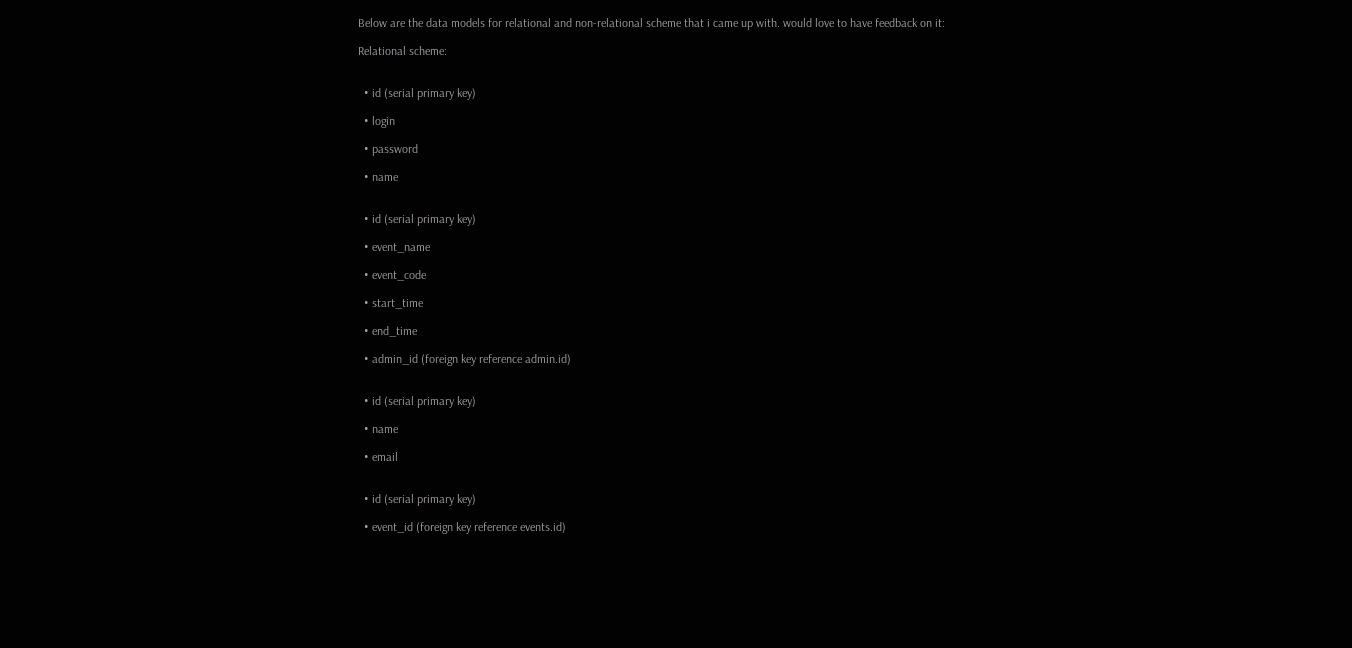Below are the data models for relational and non-relational scheme that i came up with. would love to have feedback on it:

Relational scheme:


  • id (serial primary key)

  • login

  • password

  • name


  • id (serial primary key)

  • event_name

  • event_code

  • start_time

  • end_time

  • admin_id (foreign key reference admin.id)


  • id (serial primary key)

  • name

  • email


  • id (serial primary key)

  • event_id (foreign key reference events.id)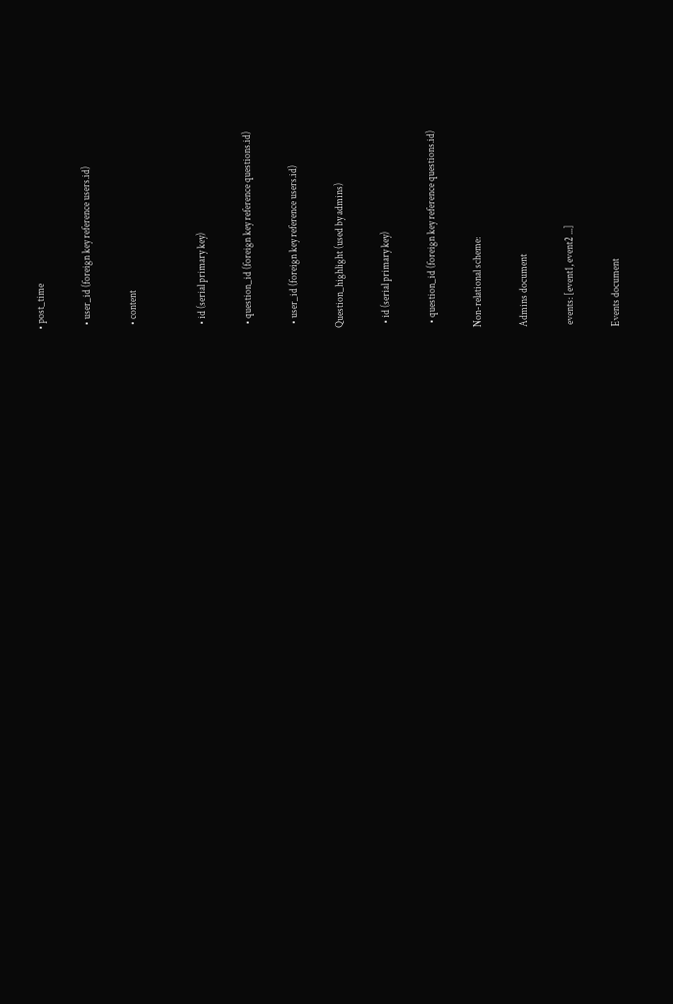• post_time

  • user_id (foreign key reference users.id)

  • content


  • id (serial primary key)

  • question_id (foreign key reference questions.id)

  • user_id (foreign key reference users.id)

Question_highlight (used by admins)

  • id (serial primary key)

  • question_id (foreign key reference questions.id)

Non-relational scheme:

Admins document

 events: [event1, event2 ...]

Events document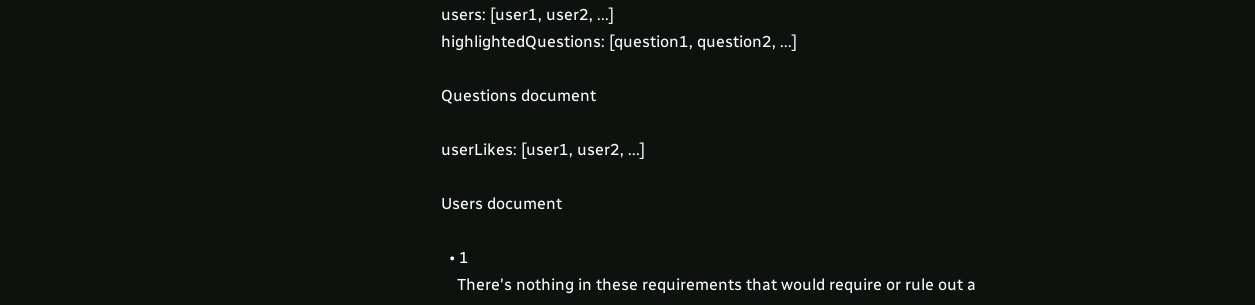users: [user1, user2, ...]
highlightedQuestions: [question1, question2, ...]

Questions document

userLikes: [user1, user2, ...]

Users document

  • 1
    There's nothing in these requirements that would require or rule out a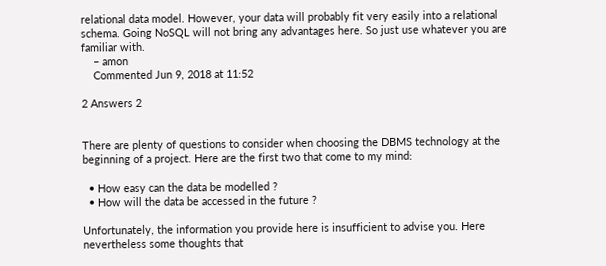relational data model. However, your data will probably fit very easily into a relational schema. Going NoSQL will not bring any advantages here. So just use whatever you are familiar with.
    – amon
    Commented Jun 9, 2018 at 11:52

2 Answers 2


There are plenty of questions to consider when choosing the DBMS technology at the beginning of a project. Here are the first two that come to my mind:

  • How easy can the data be modelled ?
  • How will the data be accessed in the future ?

Unfortunately, the information you provide here is insufficient to advise you. Here nevertheless some thoughts that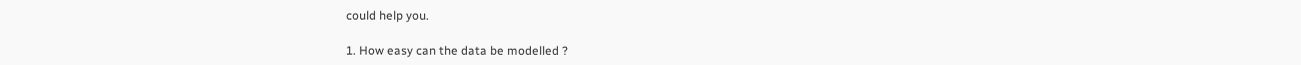could help you.

1. How easy can the data be modelled ?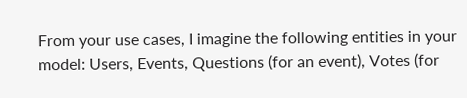From your use cases, I imagine the following entities in your model: Users, Events, Questions (for an event), Votes (for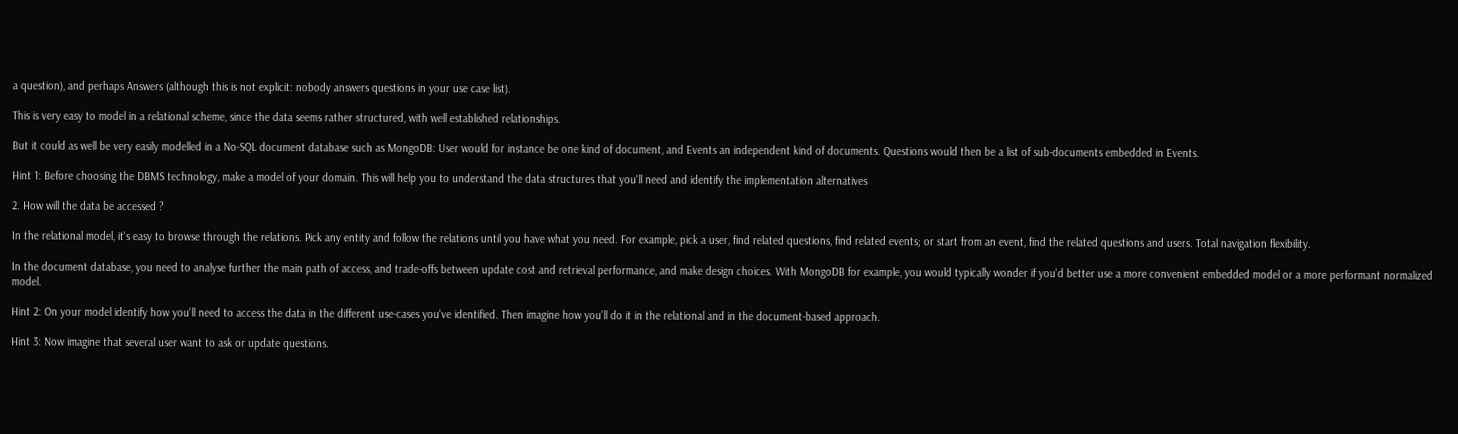a question), and perhaps Answers (although this is not explicit: nobody answers questions in your use case list).

This is very easy to model in a relational scheme, since the data seems rather structured, with well established relationships.

But it could as well be very easily modelled in a No-SQL document database such as MongoDB: User would for instance be one kind of document, and Events an independent kind of documents. Questions would then be a list of sub-documents embedded in Events.

Hint 1: Before choosing the DBMS technology, make a model of your domain. This will help you to understand the data structures that you'll need and identify the implementation alternatives

2. How will the data be accessed ?

In the relational model, it's easy to browse through the relations. Pick any entity and follow the relations until you have what you need. For example, pick a user, find related questions, find related events; or start from an event, find the related questions and users. Total navigation flexibility.

In the document database, you need to analyse further the main path of access, and trade-offs between update cost and retrieval performance, and make design choices. With MongoDB for example, you would typically wonder if you'd better use a more convenient embedded model or a more performant normalized model.

Hint 2: On your model identify how you'll need to access the data in the different use-cases you've identified. Then imagine how you'll do it in the relational and in the document-based approach.

Hint 3: Now imagine that several user want to ask or update questions.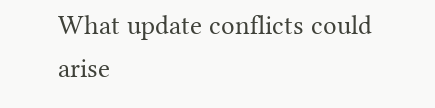What update conflicts could arise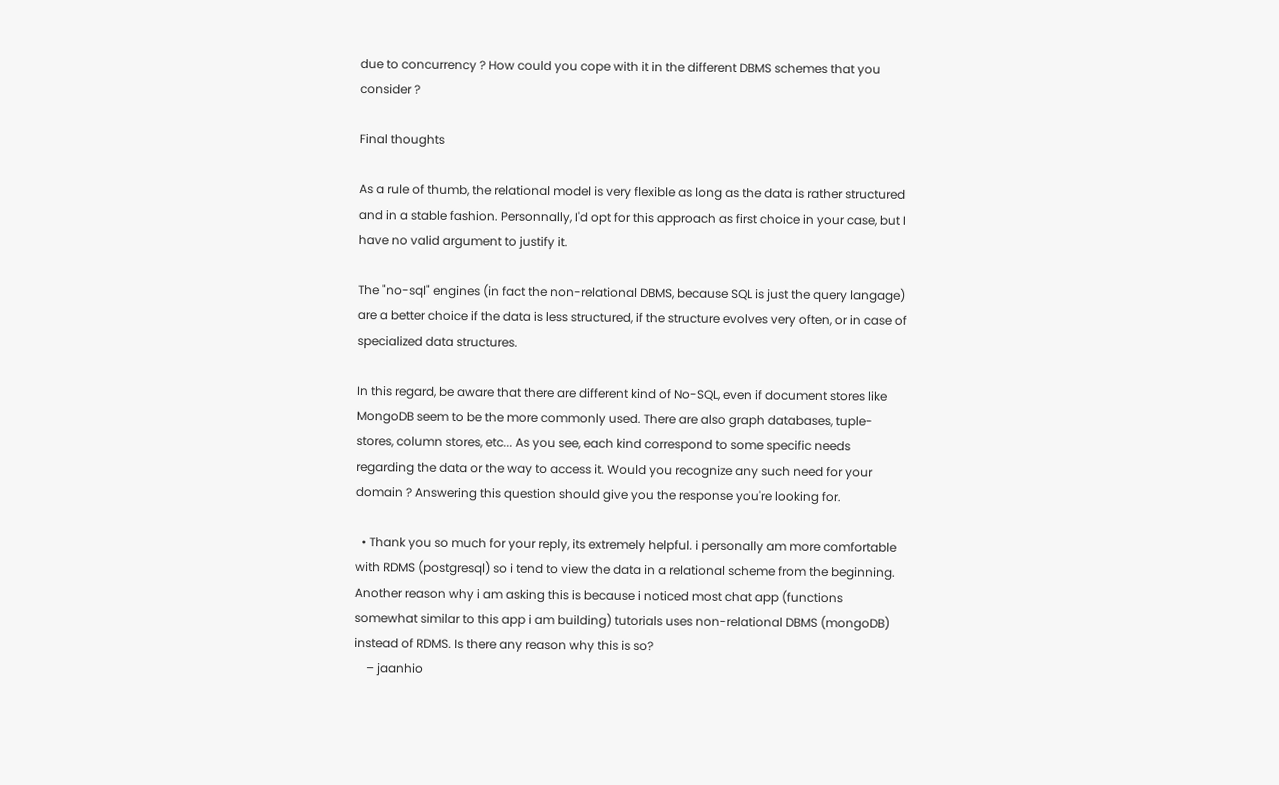due to concurrency ? How could you cope with it in the different DBMS schemes that you consider ?

Final thoughts

As a rule of thumb, the relational model is very flexible as long as the data is rather structured and in a stable fashion. Personnally, I'd opt for this approach as first choice in your case, but I have no valid argument to justify it.

The "no-sql" engines (in fact the non-relational DBMS, because SQL is just the query langage) are a better choice if the data is less structured, if the structure evolves very often, or in case of specialized data structures.

In this regard, be aware that there are different kind of No-SQL, even if document stores like MongoDB seem to be the more commonly used. There are also graph databases, tuple-stores, column stores, etc... As you see, each kind correspond to some specific needs regarding the data or the way to access it. Would you recognize any such need for your domain ? Answering this question should give you the response you're looking for.

  • Thank you so much for your reply, its extremely helpful. i personally am more comfortable with RDMS (postgresql) so i tend to view the data in a relational scheme from the beginning. Another reason why i am asking this is because i noticed most chat app (functions somewhat similar to this app i am building) tutorials uses non-relational DBMS (mongoDB) instead of RDMS. Is there any reason why this is so?
    – jaanhio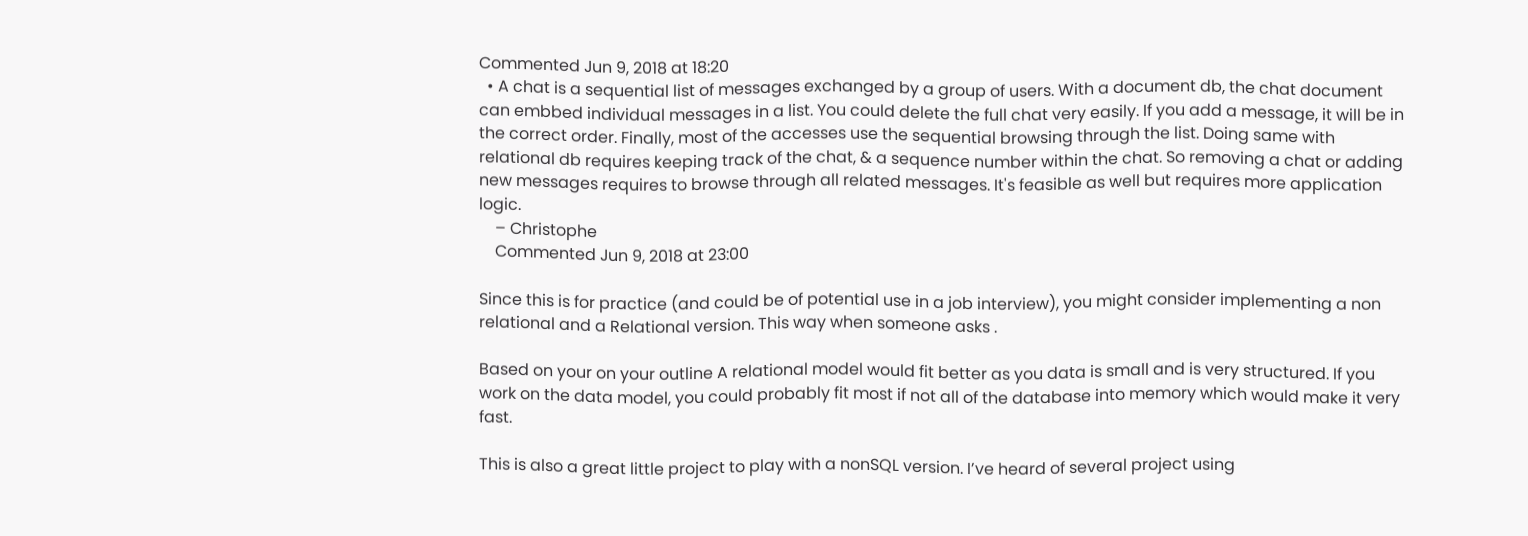Commented Jun 9, 2018 at 18:20
  • A chat is a sequential list of messages exchanged by a group of users. With a document db, the chat document can embbed individual messages in a list. You could delete the full chat very easily. If you add a message, it will be in the correct order. Finally, most of the accesses use the sequential browsing through the list. Doing same with relational db requires keeping track of the chat, & a sequence number within the chat. So removing a chat or adding new messages requires to browse through all related messages. It's feasible as well but requires more application logic.
    – Christophe
    Commented Jun 9, 2018 at 23:00

Since this is for practice (and could be of potential use in a job interview), you might consider implementing a non relational and a Relational version. This way when someone asks .

Based on your on your outline A relational model would fit better as you data is small and is very structured. If you work on the data model, you could probably fit most if not all of the database into memory which would make it very fast.

This is also a great little project to play with a nonSQL version. I’ve heard of several project using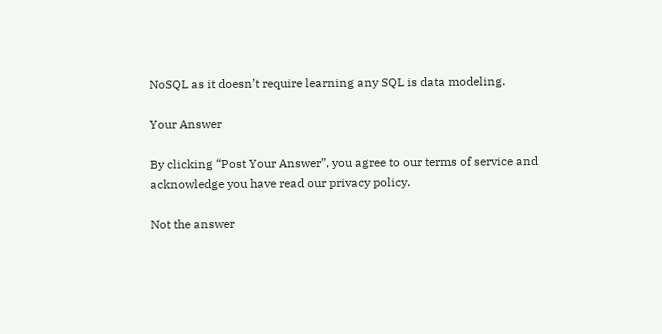NoSQL as it doesn’t require learning any SQL is data modeling.

Your Answer

By clicking “Post Your Answer”, you agree to our terms of service and acknowledge you have read our privacy policy.

Not the answer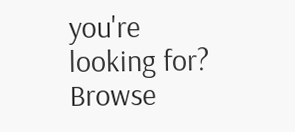you're looking for? Browse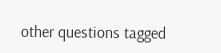other questions tagged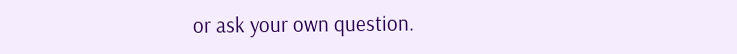or ask your own question.